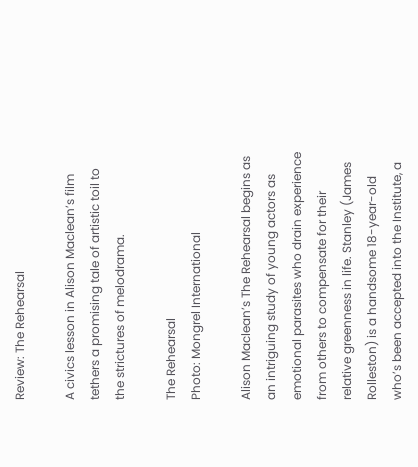Review: The Rehearsal

A civics lesson in Alison Maclean’s film tethers a promising tale of artistic toil to the strictures of melodrama.

The Rehearsal
Photo: Mongrel International

Alison Maclean’s The Rehearsal begins as an intriguing study of young actors as emotional parasites who drain experience from others to compensate for their relative greenness in life. Stanley (James Rolleston) is a handsome 18-year-old who’s been accepted into the Institute, a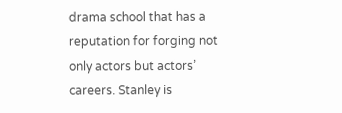drama school that has a reputation for forging not only actors but actors’ careers. Stanley is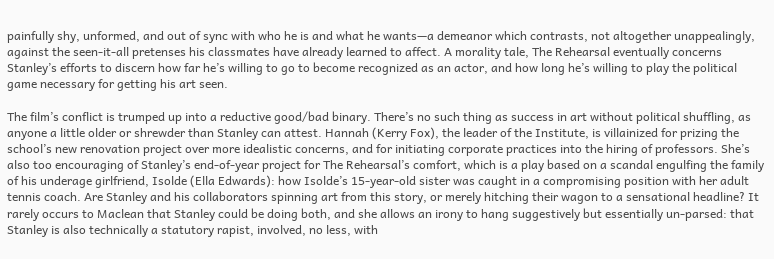painfully shy, unformed, and out of sync with who he is and what he wants—a demeanor which contrasts, not altogether unappealingly, against the seen-it-all pretenses his classmates have already learned to affect. A morality tale, The Rehearsal eventually concerns Stanley’s efforts to discern how far he’s willing to go to become recognized as an actor, and how long he’s willing to play the political game necessary for getting his art seen.

The film’s conflict is trumped up into a reductive good/bad binary. There’s no such thing as success in art without political shuffling, as anyone a little older or shrewder than Stanley can attest. Hannah (Kerry Fox), the leader of the Institute, is villainized for prizing the school’s new renovation project over more idealistic concerns, and for initiating corporate practices into the hiring of professors. She’s also too encouraging of Stanley’s end-of-year project for The Rehearsal’s comfort, which is a play based on a scandal engulfing the family of his underage girlfriend, Isolde (Ella Edwards): how Isolde’s 15-year-old sister was caught in a compromising position with her adult tennis coach. Are Stanley and his collaborators spinning art from this story, or merely hitching their wagon to a sensational headline? It rarely occurs to Maclean that Stanley could be doing both, and she allows an irony to hang suggestively but essentially un-parsed: that Stanley is also technically a statutory rapist, involved, no less, with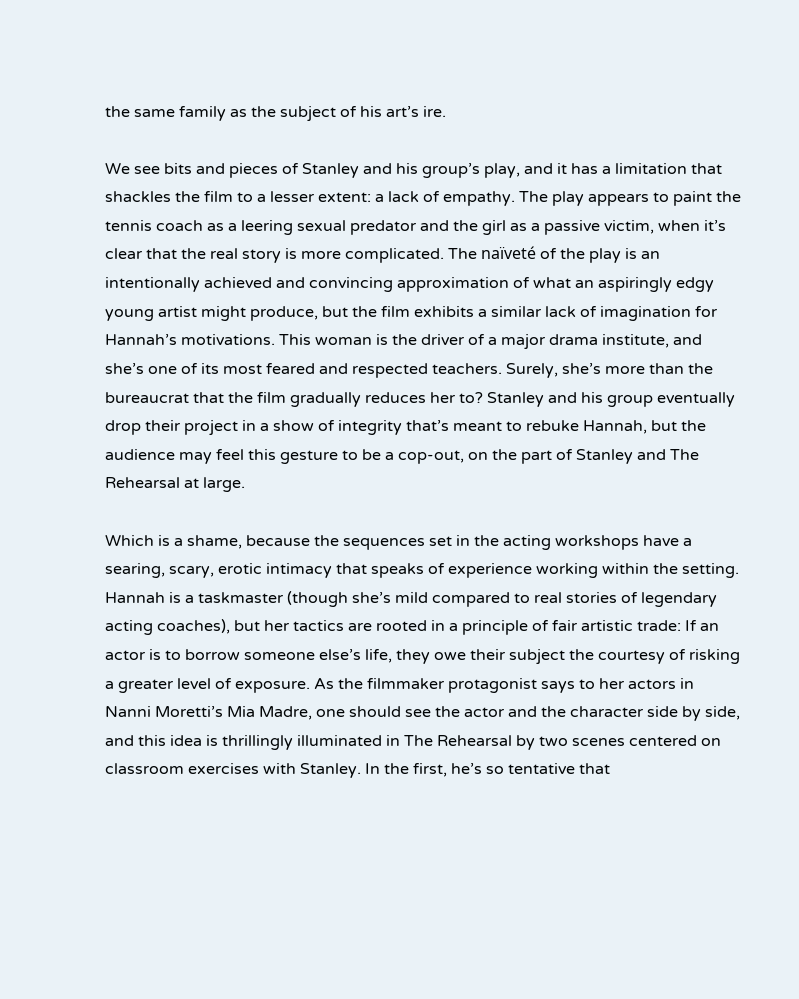the same family as the subject of his art’s ire.

We see bits and pieces of Stanley and his group’s play, and it has a limitation that shackles the film to a lesser extent: a lack of empathy. The play appears to paint the tennis coach as a leering sexual predator and the girl as a passive victim, when it’s clear that the real story is more complicated. The naïveté of the play is an intentionally achieved and convincing approximation of what an aspiringly edgy young artist might produce, but the film exhibits a similar lack of imagination for Hannah’s motivations. This woman is the driver of a major drama institute, and she’s one of its most feared and respected teachers. Surely, she’s more than the bureaucrat that the film gradually reduces her to? Stanley and his group eventually drop their project in a show of integrity that’s meant to rebuke Hannah, but the audience may feel this gesture to be a cop-out, on the part of Stanley and The Rehearsal at large.

Which is a shame, because the sequences set in the acting workshops have a searing, scary, erotic intimacy that speaks of experience working within the setting. Hannah is a taskmaster (though she’s mild compared to real stories of legendary acting coaches), but her tactics are rooted in a principle of fair artistic trade: If an actor is to borrow someone else’s life, they owe their subject the courtesy of risking a greater level of exposure. As the filmmaker protagonist says to her actors in Nanni Moretti’s Mia Madre, one should see the actor and the character side by side, and this idea is thrillingly illuminated in The Rehearsal by two scenes centered on classroom exercises with Stanley. In the first, he’s so tentative that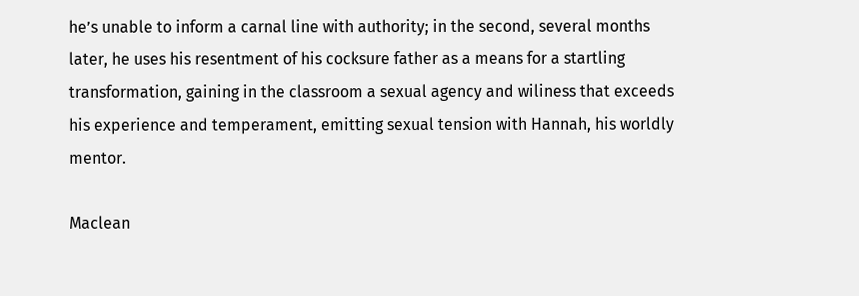he’s unable to inform a carnal line with authority; in the second, several months later, he uses his resentment of his cocksure father as a means for a startling transformation, gaining in the classroom a sexual agency and wiliness that exceeds his experience and temperament, emitting sexual tension with Hannah, his worldly mentor.

Maclean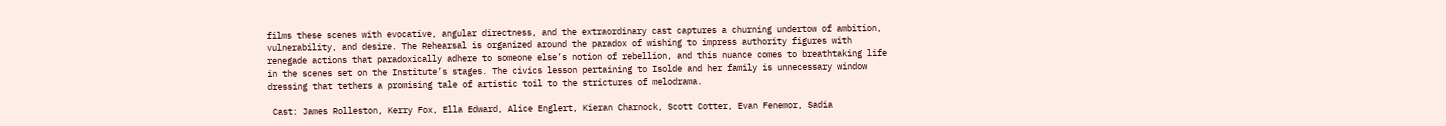films these scenes with evocative, angular directness, and the extraordinary cast captures a churning undertow of ambition, vulnerability, and desire. The Rehearsal is organized around the paradox of wishing to impress authority figures with renegade actions that paradoxically adhere to someone else’s notion of rebellion, and this nuance comes to breathtaking life in the scenes set on the Institute’s stages. The civics lesson pertaining to Isolde and her family is unnecessary window dressing that tethers a promising tale of artistic toil to the strictures of melodrama.

 Cast: James Rolleston, Kerry Fox, Ella Edward, Alice Englert, Kieran Charnock, Scott Cotter, Evan Fenemor, Sadia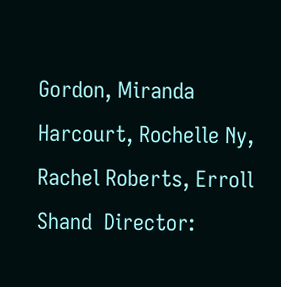Gordon, Miranda Harcourt, Rochelle Ny, Rachel Roberts, Erroll Shand  Director: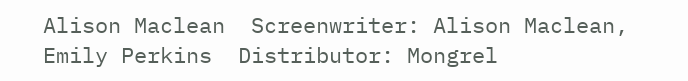Alison Maclean  Screenwriter: Alison Maclean, Emily Perkins  Distributor: Mongrel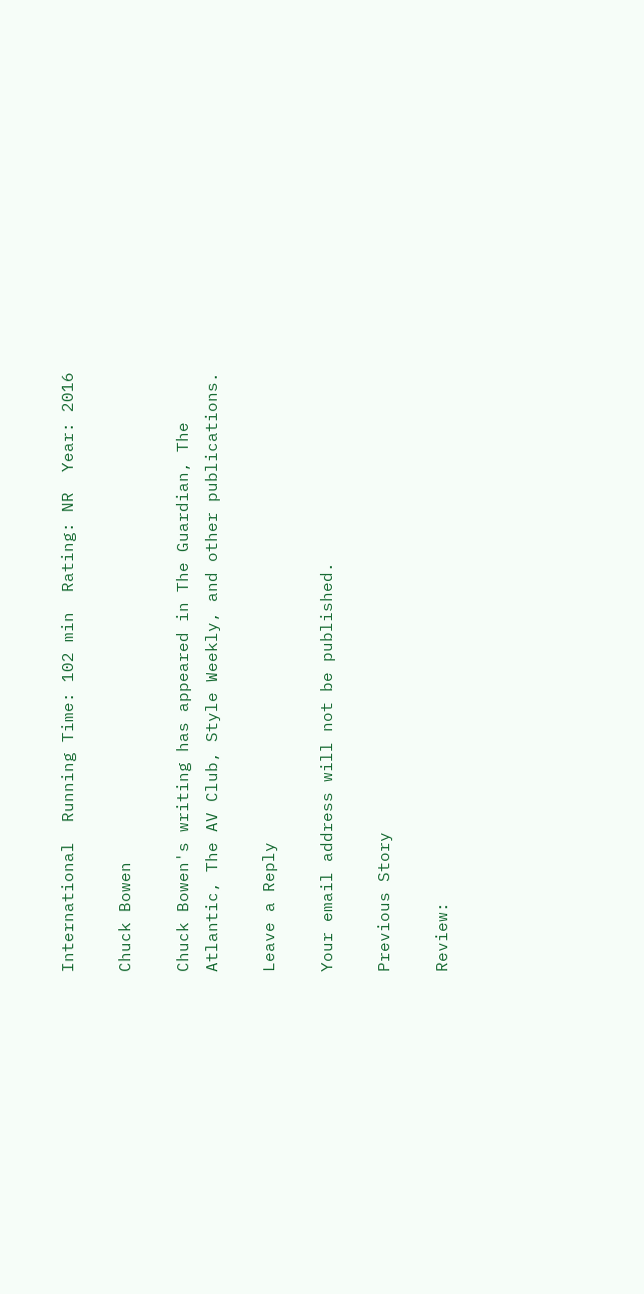International  Running Time: 102 min  Rating: NR  Year: 2016

Chuck Bowen

Chuck Bowen's writing has appeared in The Guardian, The Atlantic, The AV Club, Style Weekly, and other publications.

Leave a Reply

Your email address will not be published.

Previous Story

Review: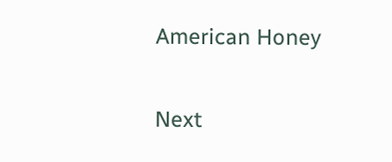American Honey

Next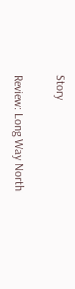Story

Review: Long Way North